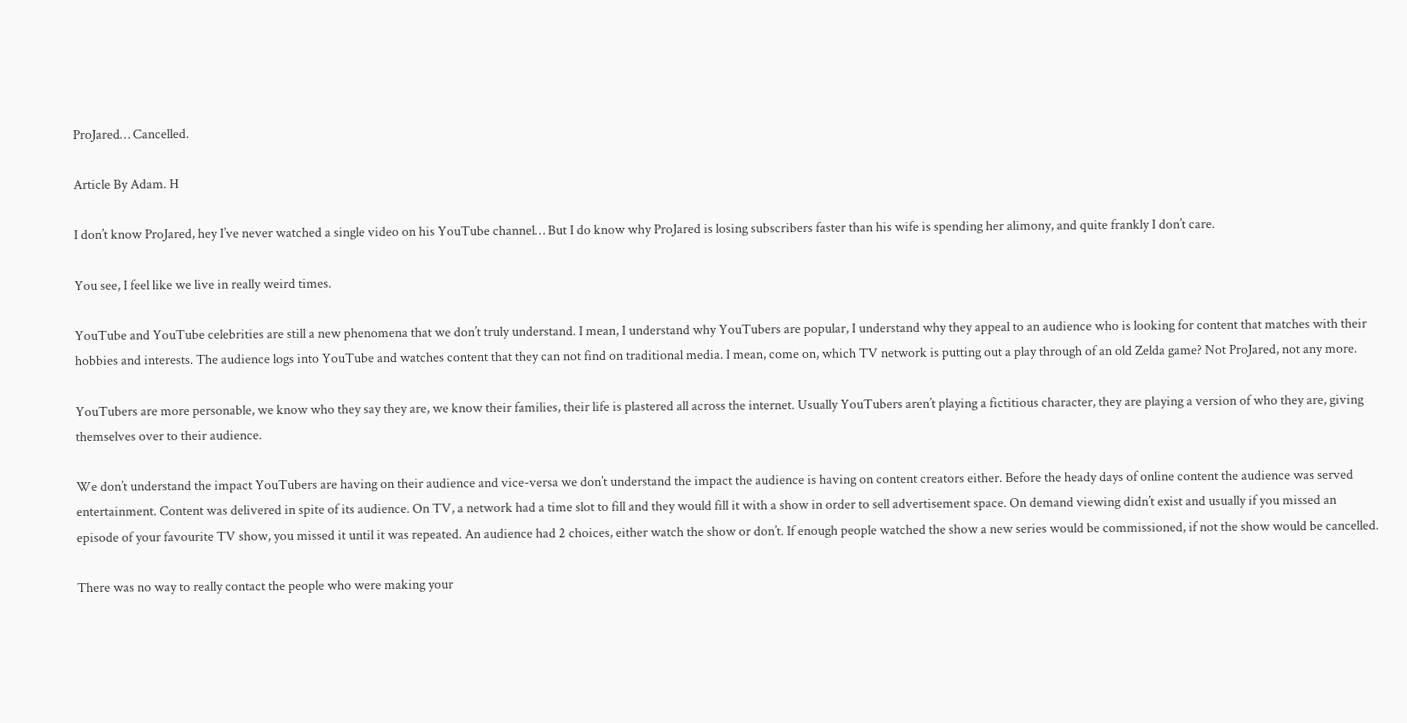ProJared… Cancelled.

Article By Adam. H

I don’t know ProJared, hey I’ve never watched a single video on his YouTube channel… But I do know why ProJared is losing subscribers faster than his wife is spending her alimony, and quite frankly I don’t care.

You see, I feel like we live in really weird times.

YouTube and YouTube celebrities are still a new phenomena that we don’t truly understand. I mean, I understand why YouTubers are popular, I understand why they appeal to an audience who is looking for content that matches with their hobbies and interests. The audience logs into YouTube and watches content that they can not find on traditional media. I mean, come on, which TV network is putting out a play through of an old Zelda game? Not ProJared, not any more.

YouTubers are more personable, we know who they say they are, we know their families, their life is plastered all across the internet. Usually YouTubers aren’t playing a fictitious character, they are playing a version of who they are, giving themselves over to their audience.

We don’t understand the impact YouTubers are having on their audience and vice-versa we don’t understand the impact the audience is having on content creators either. Before the heady days of online content the audience was served entertainment. Content was delivered in spite of its audience. On TV, a network had a time slot to fill and they would fill it with a show in order to sell advertisement space. On demand viewing didn’t exist and usually if you missed an episode of your favourite TV show, you missed it until it was repeated. An audience had 2 choices, either watch the show or don’t. If enough people watched the show a new series would be commissioned, if not the show would be cancelled.

There was no way to really contact the people who were making your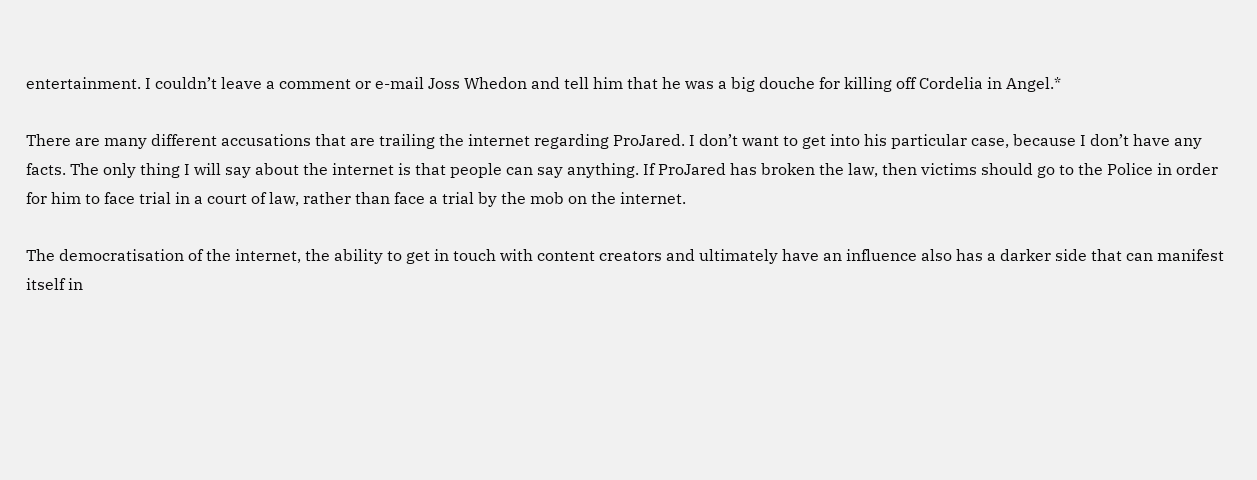entertainment. I couldn’t leave a comment or e-mail Joss Whedon and tell him that he was a big douche for killing off Cordelia in Angel.*

There are many different accusations that are trailing the internet regarding ProJared. I don’t want to get into his particular case, because I don’t have any facts. The only thing I will say about the internet is that people can say anything. If ProJared has broken the law, then victims should go to the Police in order for him to face trial in a court of law, rather than face a trial by the mob on the internet.

The democratisation of the internet, the ability to get in touch with content creators and ultimately have an influence also has a darker side that can manifest itself in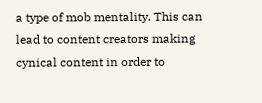a type of mob mentality. This can lead to content creators making cynical content in order to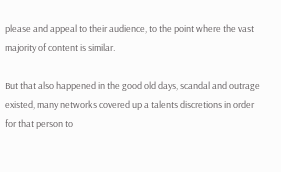please and appeal to their audience, to the point where the vast majority of content is similar.

But that also happened in the good old days, scandal and outrage existed, many networks covered up a talents discretions in order for that person to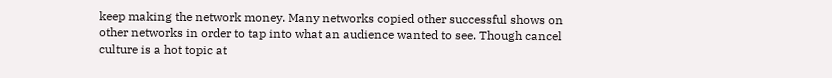keep making the network money. Many networks copied other successful shows on other networks in order to tap into what an audience wanted to see. Though cancel culture is a hot topic at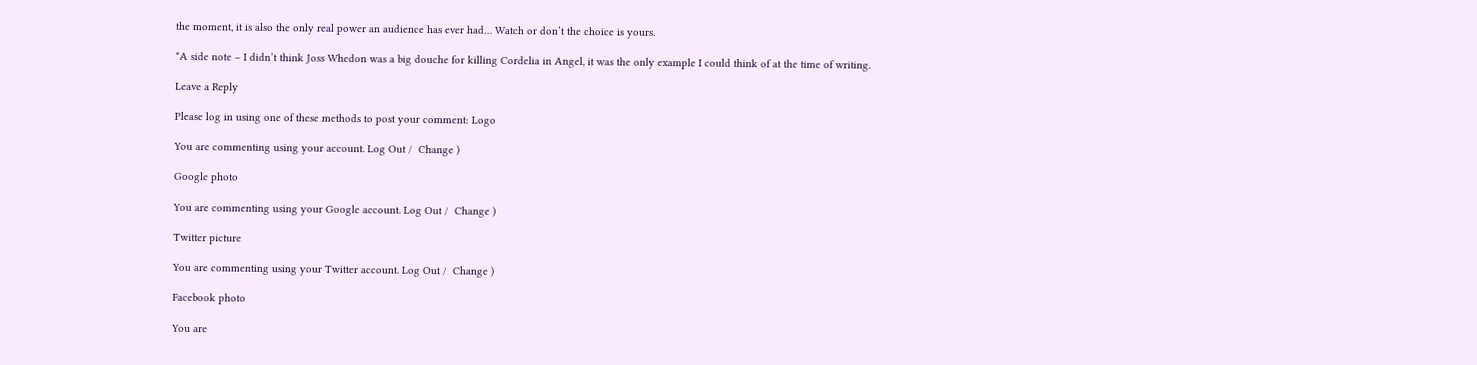the moment, it is also the only real power an audience has ever had… Watch or don’t the choice is yours.

*A side note – I didn’t think Joss Whedon was a big douche for killing Cordelia in Angel, it was the only example I could think of at the time of writing.

Leave a Reply

Please log in using one of these methods to post your comment: Logo

You are commenting using your account. Log Out /  Change )

Google photo

You are commenting using your Google account. Log Out /  Change )

Twitter picture

You are commenting using your Twitter account. Log Out /  Change )

Facebook photo

You are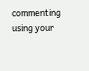commenting using your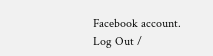Facebook account. Log Out /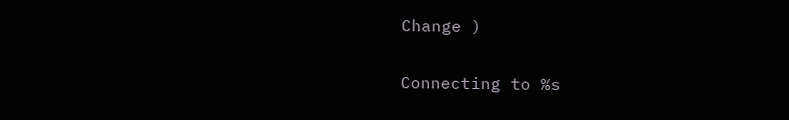Change )

Connecting to %s